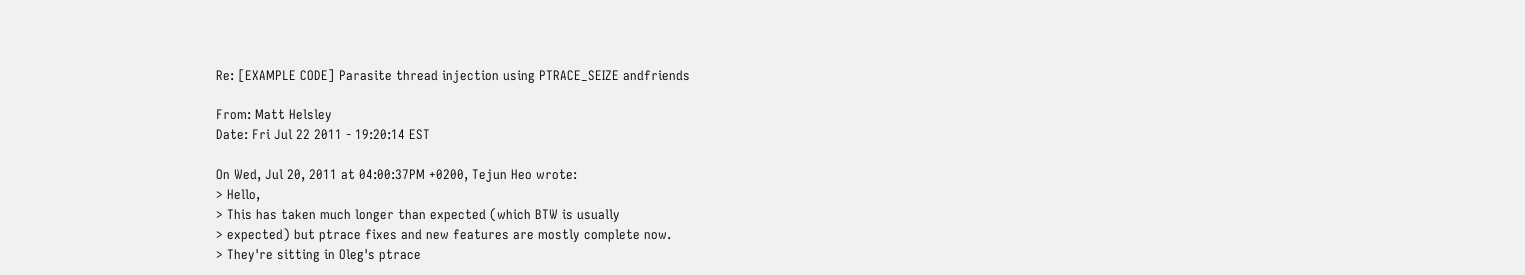Re: [EXAMPLE CODE] Parasite thread injection using PTRACE_SEIZE andfriends

From: Matt Helsley
Date: Fri Jul 22 2011 - 19:20:14 EST

On Wed, Jul 20, 2011 at 04:00:37PM +0200, Tejun Heo wrote:
> Hello,
> This has taken much longer than expected (which BTW is usually
> expected) but ptrace fixes and new features are mostly complete now.
> They're sitting in Oleg's ptrace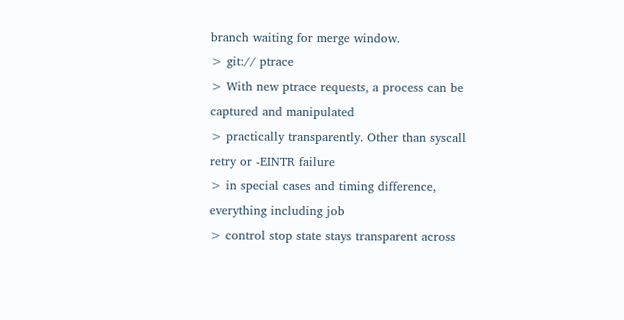branch waiting for merge window.
> git:// ptrace
> With new ptrace requests, a process can be captured and manipulated
> practically transparently. Other than syscall retry or -EINTR failure
> in special cases and timing difference, everything including job
> control stop state stays transparent across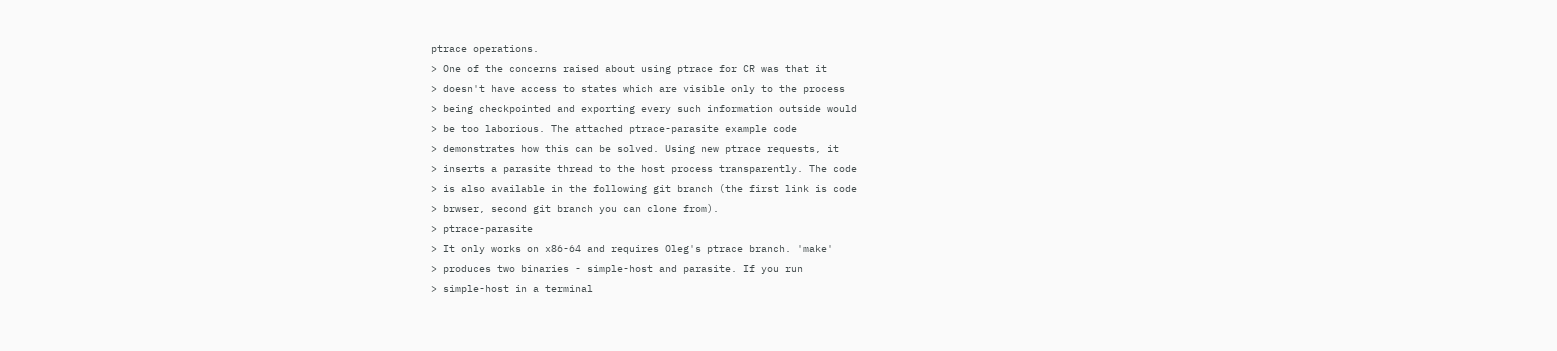ptrace operations.
> One of the concerns raised about using ptrace for CR was that it
> doesn't have access to states which are visible only to the process
> being checkpointed and exporting every such information outside would
> be too laborious. The attached ptrace-parasite example code
> demonstrates how this can be solved. Using new ptrace requests, it
> inserts a parasite thread to the host process transparently. The code
> is also available in the following git branch (the first link is code
> brwser, second git branch you can clone from).
> ptrace-parasite
> It only works on x86-64 and requires Oleg's ptrace branch. 'make'
> produces two binaries - simple-host and parasite. If you run
> simple-host in a terminal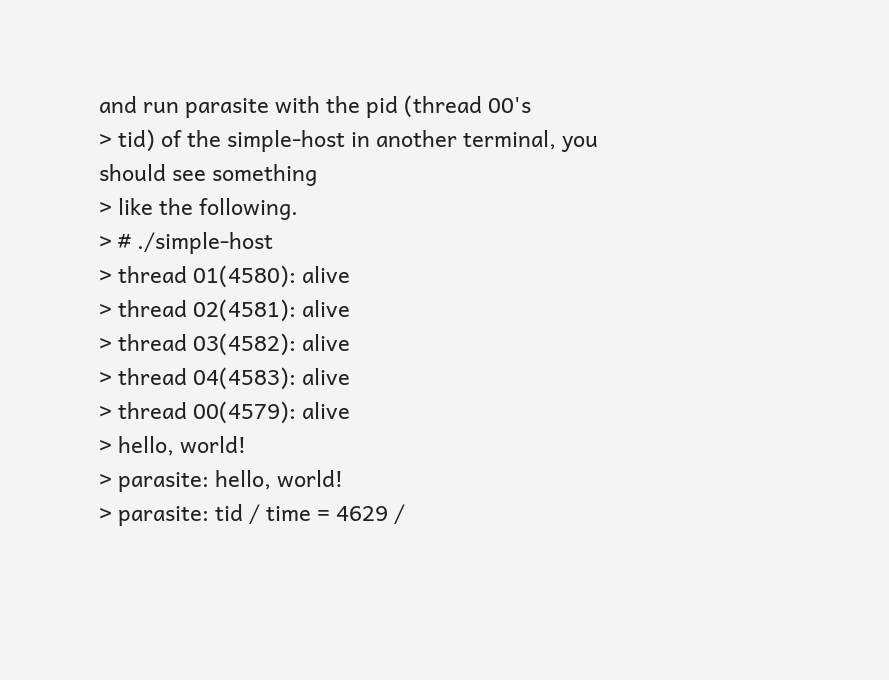and run parasite with the pid (thread 00's
> tid) of the simple-host in another terminal, you should see something
> like the following.
> # ./simple-host
> thread 01(4580): alive
> thread 02(4581): alive
> thread 03(4582): alive
> thread 04(4583): alive
> thread 00(4579): alive
> hello, world!
> parasite: hello, world!
> parasite: tid / time = 4629 /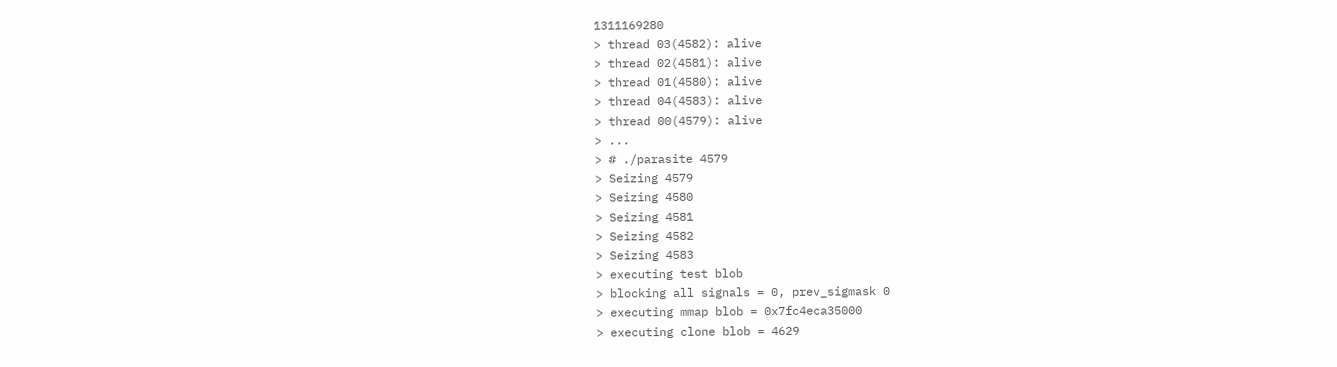1311169280
> thread 03(4582): alive
> thread 02(4581): alive
> thread 01(4580): alive
> thread 04(4583): alive
> thread 00(4579): alive
> ...
> # ./parasite 4579
> Seizing 4579
> Seizing 4580
> Seizing 4581
> Seizing 4582
> Seizing 4583
> executing test blob
> blocking all signals = 0, prev_sigmask 0
> executing mmap blob = 0x7fc4eca35000
> executing clone blob = 4629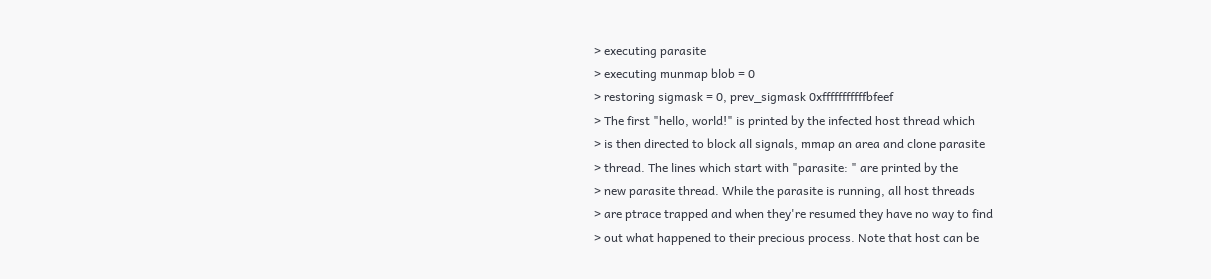> executing parasite
> executing munmap blob = 0
> restoring sigmask = 0, prev_sigmask 0xfffffffffffbfeef
> The first "hello, world!" is printed by the infected host thread which
> is then directed to block all signals, mmap an area and clone parasite
> thread. The lines which start with "parasite: " are printed by the
> new parasite thread. While the parasite is running, all host threads
> are ptrace trapped and when they're resumed they have no way to find
> out what happened to their precious process. Note that host can be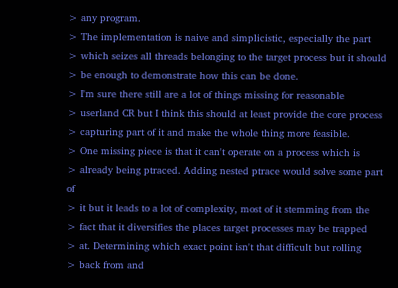> any program.
> The implementation is naive and simplicistic, especially the part
> which seizes all threads belonging to the target process but it should
> be enough to demonstrate how this can be done.
> I'm sure there still are a lot of things missing for reasonable
> userland CR but I think this should at least provide the core process
> capturing part of it and make the whole thing more feasible.
> One missing piece is that it can't operate on a process which is
> already being ptraced. Adding nested ptrace would solve some part of
> it but it leads to a lot of complexity, most of it stemming from the
> fact that it diversifies the places target processes may be trapped
> at. Determining which exact point isn't that difficult but rolling
> back from and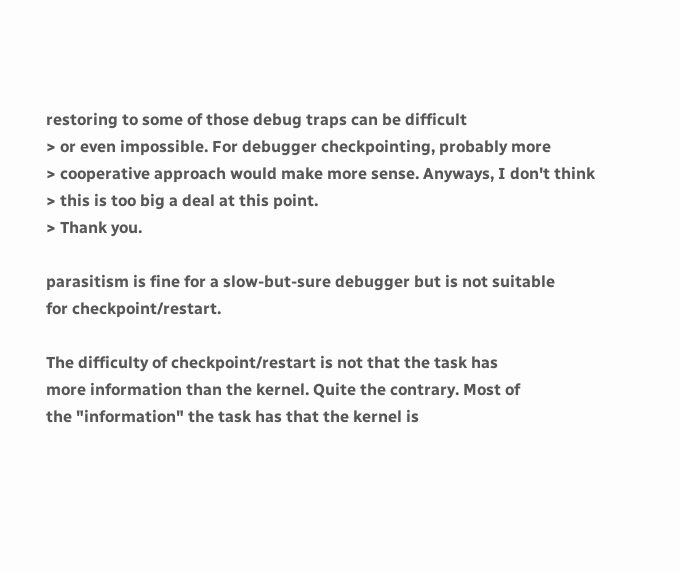restoring to some of those debug traps can be difficult
> or even impossible. For debugger checkpointing, probably more
> cooperative approach would make more sense. Anyways, I don't think
> this is too big a deal at this point.
> Thank you.

parasitism is fine for a slow-but-sure debugger but is not suitable
for checkpoint/restart.

The difficulty of checkpoint/restart is not that the task has
more information than the kernel. Quite the contrary. Most of
the "information" the task has that the kernel is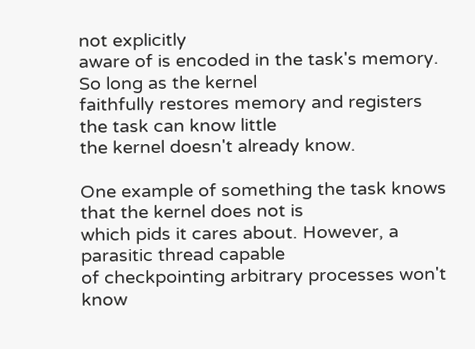not explicitly
aware of is encoded in the task's memory. So long as the kernel
faithfully restores memory and registers the task can know little
the kernel doesn't already know.

One example of something the task knows that the kernel does not is
which pids it cares about. However, a parasitic thread capable
of checkpointing arbitrary processes won't know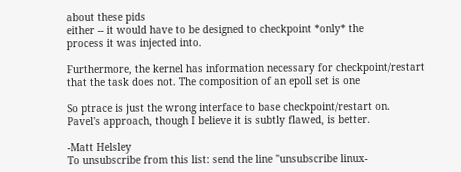about these pids
either -- it would have to be designed to checkpoint *only* the
process it was injected into.

Furthermore, the kernel has information necessary for checkpoint/restart
that the task does not. The composition of an epoll set is one

So ptrace is just the wrong interface to base checkpoint/restart on.
Pavel's approach, though I believe it is subtly flawed, is better.

-Matt Helsley
To unsubscribe from this list: send the line "unsubscribe linux-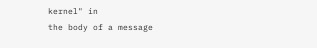kernel" in
the body of a message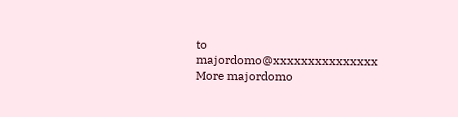to majordomo@xxxxxxxxxxxxxxx
More majordomo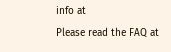info at
Please read the FAQ at